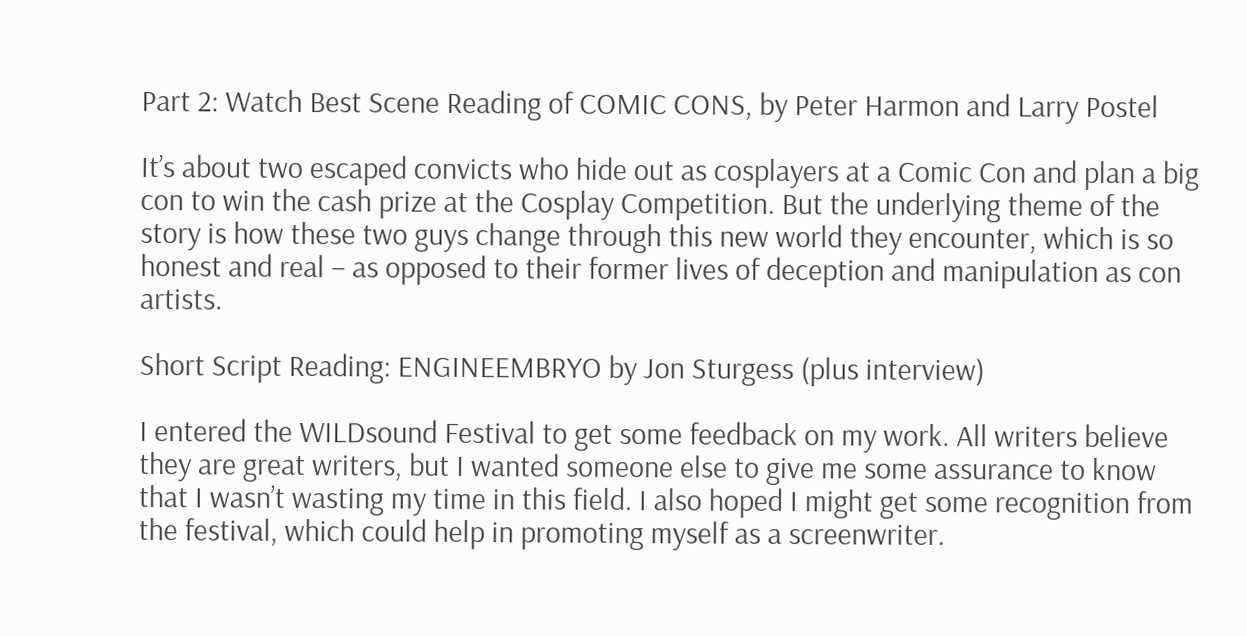Part 2: Watch Best Scene Reading of COMIC CONS, by Peter Harmon and Larry Postel

It’s about two escaped convicts who hide out as cosplayers at a Comic Con and plan a big con to win the cash prize at the Cosplay Competition. But the underlying theme of the story is how these two guys change through this new world they encounter, which is so honest and real – as opposed to their former lives of deception and manipulation as con artists.

Short Script Reading: ENGINEEMBRYO by Jon Sturgess (plus interview)

I entered the WILDsound Festival to get some feedback on my work. All writers believe they are great writers, but I wanted someone else to give me some assurance to know that I wasn’t wasting my time in this field. I also hoped I might get some recognition from the festival, which could help in promoting myself as a screenwriter.